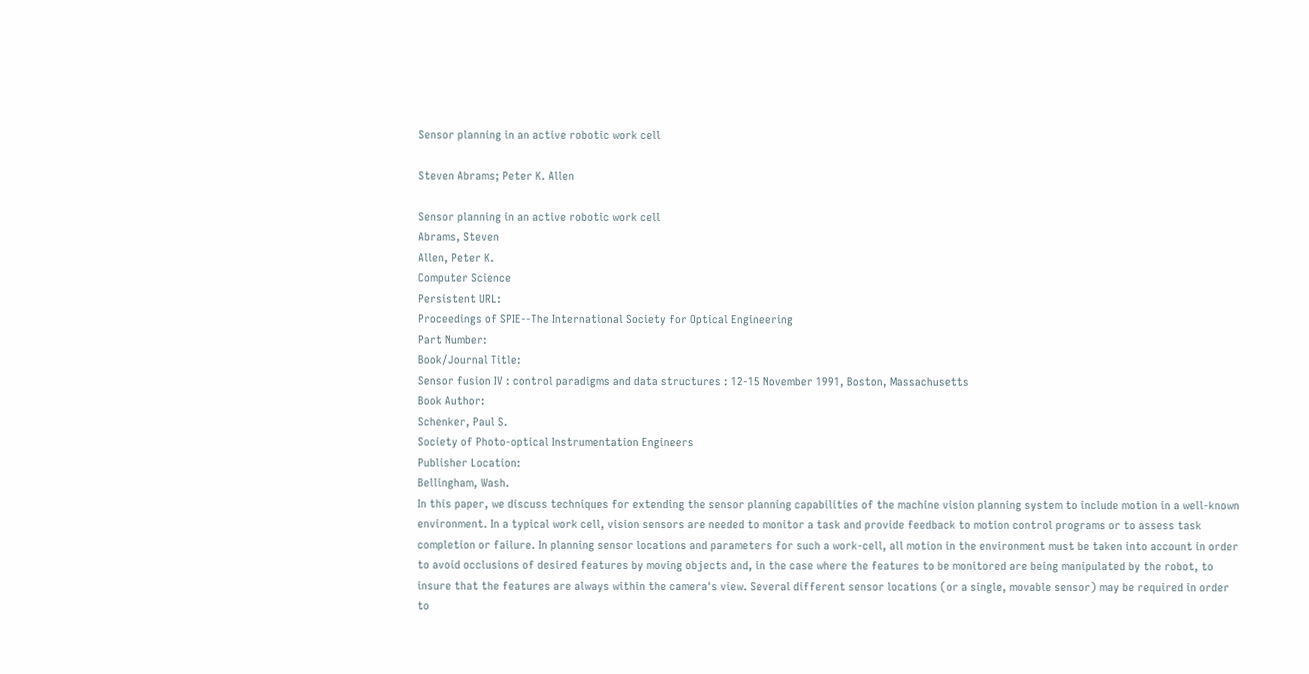Sensor planning in an active robotic work cell

Steven Abrams; Peter K. Allen

Sensor planning in an active robotic work cell
Abrams, Steven
Allen, Peter K.
Computer Science
Persistent URL:
Proceedings of SPIE--The International Society for Optical Engineering
Part Number:
Book/Journal Title:
Sensor fusion IV : control paradigms and data structures : 12-15 November 1991, Boston, Massachusetts
Book Author:
Schenker, Paul S.
Society of Photo-optical Instrumentation Engineers
Publisher Location:
Bellingham, Wash.
In this paper, we discuss techniques for extending the sensor planning capabilities of the machine vision planning system to include motion in a well-known environment. In a typical work cell, vision sensors are needed to monitor a task and provide feedback to motion control programs or to assess task completion or failure. In planning sensor locations and parameters for such a work-cell, all motion in the environment must be taken into account in order to avoid occlusions of desired features by moving objects and, in the case where the features to be monitored are being manipulated by the robot, to insure that the features are always within the camera's view. Several different sensor locations (or a single, movable sensor) may be required in order to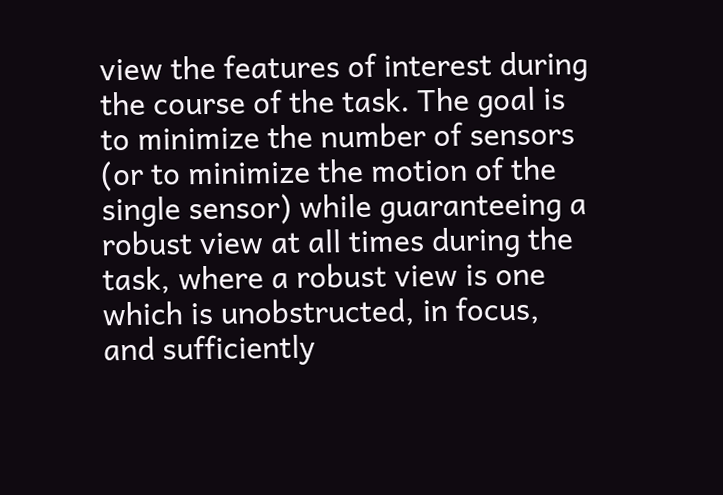view the features of interest during the course of the task. The goal is to minimize the number of sensors (or to minimize the motion of the single sensor) while guaranteeing a robust view at all times during the task, where a robust view is one which is unobstructed, in focus, and sufficiently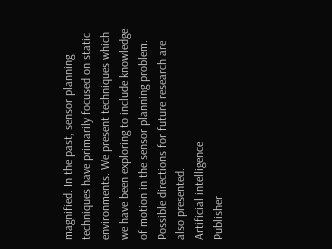magnified. In the past, sensor planning techniques have primarily focused on static environments. We present techniques which we have been exploring to include knowledge of motion in the sensor planning problem. Possible directions for future research are also presented.
Artificial intelligence
Publisher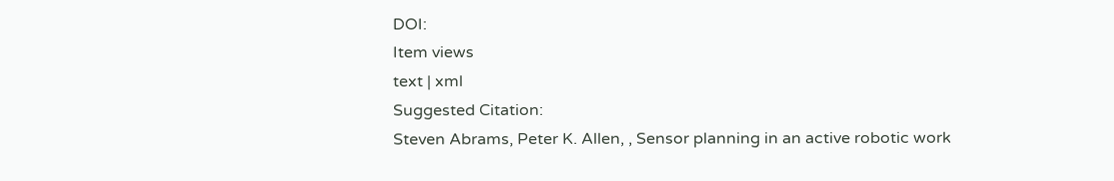DOI:
Item views
text | xml
Suggested Citation:
Steven Abrams, Peter K. Allen, , Sensor planning in an active robotic work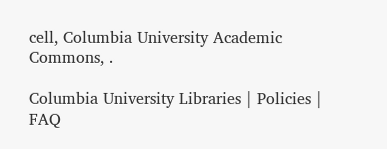cell, Columbia University Academic Commons, .

Columbia University Libraries | Policies | FAQ